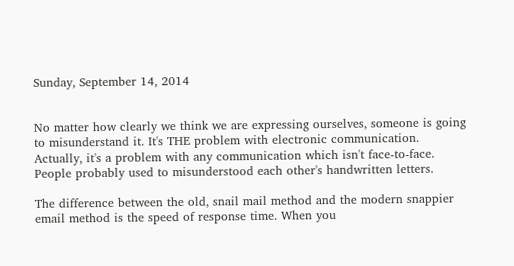Sunday, September 14, 2014


No matter how clearly we think we are expressing ourselves, someone is going to misunderstand it. It's THE problem with electronic communication. Actually, it's a problem with any communication which isn't face-to-face. People probably used to misunderstood each other's handwritten letters.

The difference between the old, snail mail method and the modern snappier email method is the speed of response time. When you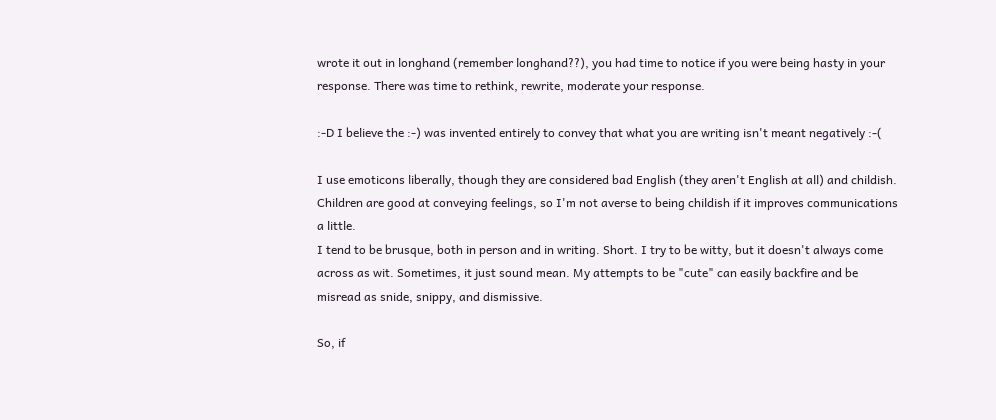wrote it out in longhand (remember longhand??), you had time to notice if you were being hasty in your response. There was time to rethink, rewrite, moderate your response.

:-D I believe the :-) was invented entirely to convey that what you are writing isn't meant negatively :-(

I use emoticons liberally, though they are considered bad English (they aren't English at all) and childish. Children are good at conveying feelings, so I'm not averse to being childish if it improves communications a little.
I tend to be brusque, both in person and in writing. Short. I try to be witty, but it doesn't always come across as wit. Sometimes, it just sound mean. My attempts to be "cute" can easily backfire and be misread as snide, snippy, and dismissive.

So, if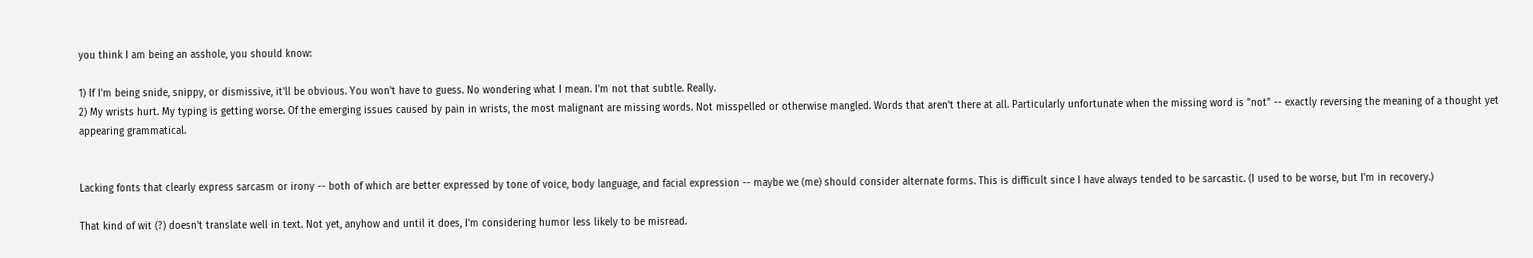you think I am being an asshole, you should know:

1) If I'm being snide, snippy, or dismissive, it'll be obvious. You won't have to guess. No wondering what I mean. I'm not that subtle. Really.
2) My wrists hurt. My typing is getting worse. Of the emerging issues caused by pain in wrists, the most malignant are missing words. Not misspelled or otherwise mangled. Words that aren't there at all. Particularly unfortunate when the missing word is "not" -- exactly reversing the meaning of a thought yet appearing grammatical.


Lacking fonts that clearly express sarcasm or irony -- both of which are better expressed by tone of voice, body language, and facial expression -- maybe we (me) should consider alternate forms. This is difficult since I have always tended to be sarcastic. (I used to be worse, but I'm in recovery.)

That kind of wit (?) doesn't translate well in text. Not yet, anyhow and until it does, I'm considering humor less likely to be misread.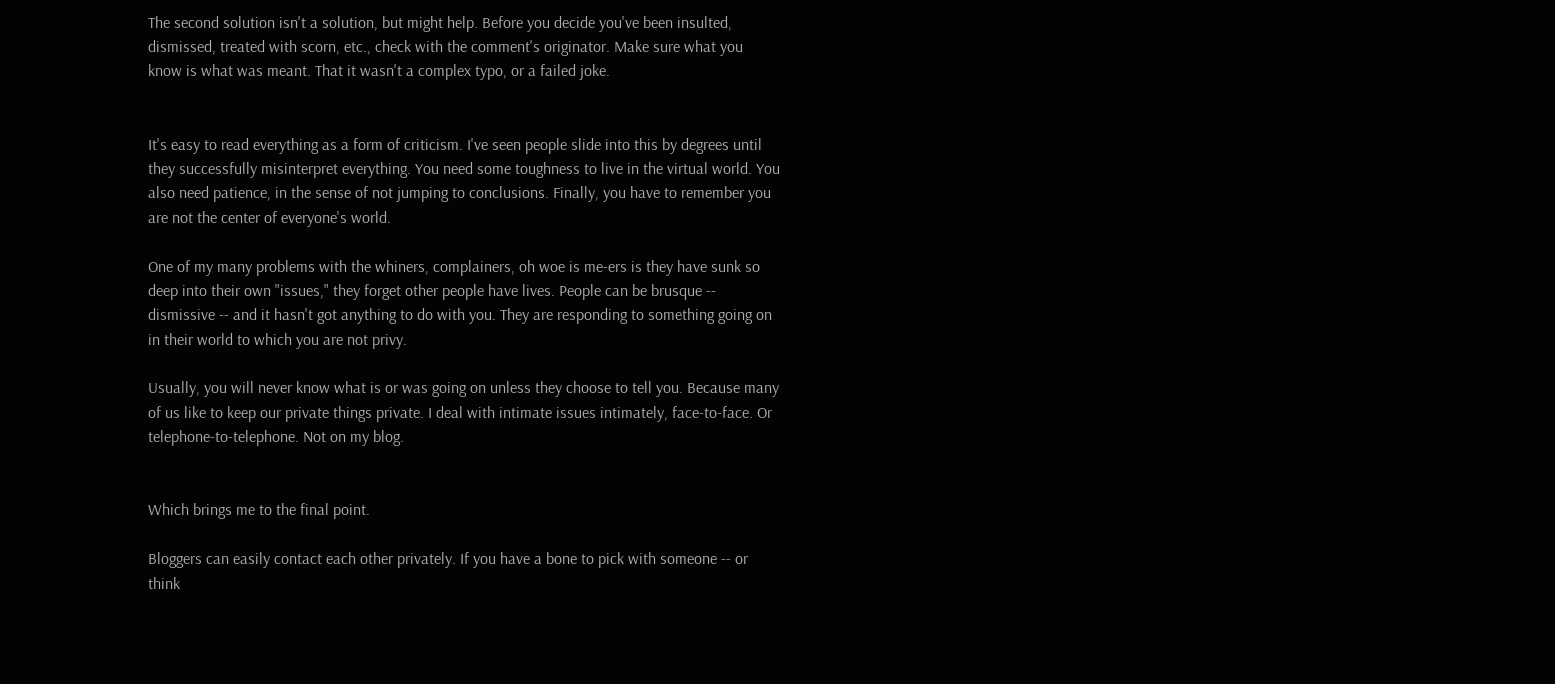The second solution isn't a solution, but might help. Before you decide you've been insulted, dismissed, treated with scorn, etc., check with the comment's originator. Make sure what you know is what was meant. That it wasn't a complex typo, or a failed joke.


It's easy to read everything as a form of criticism. I've seen people slide into this by degrees until they successfully misinterpret everything. You need some toughness to live in the virtual world. You also need patience, in the sense of not jumping to conclusions. Finally, you have to remember you are not the center of everyone's world.

One of my many problems with the whiners, complainers, oh woe is me-ers is they have sunk so deep into their own "issues," they forget other people have lives. People can be brusque -- dismissive -- and it hasn't got anything to do with you. They are responding to something going on in their world to which you are not privy.

Usually, you will never know what is or was going on unless they choose to tell you. Because many of us like to keep our private things private. I deal with intimate issues intimately, face-to-face. Or telephone-to-telephone. Not on my blog.


Which brings me to the final point.

Bloggers can easily contact each other privately. If you have a bone to pick with someone -- or think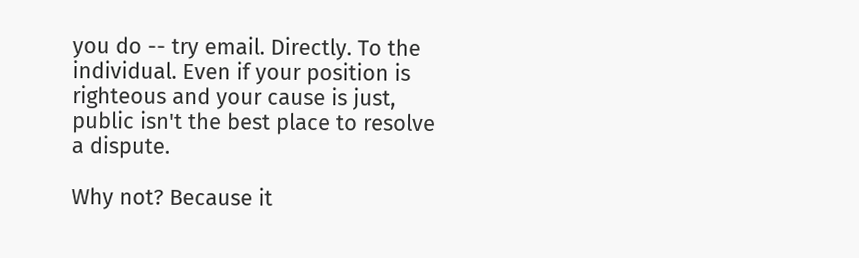you do -- try email. Directly. To the individual. Even if your position is righteous and your cause is just, public isn't the best place to resolve a dispute.

Why not? Because it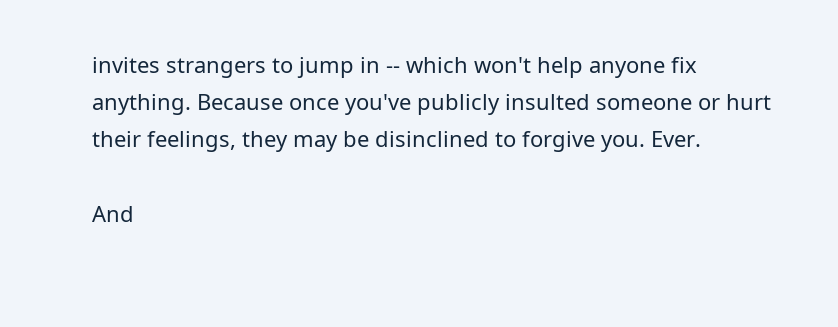invites strangers to jump in -- which won't help anyone fix anything. Because once you've publicly insulted someone or hurt their feelings, they may be disinclined to forgive you. Ever.

And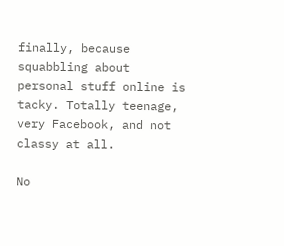finally, because squabbling about personal stuff online is tacky. Totally teenage, very Facebook, and not classy at all.

No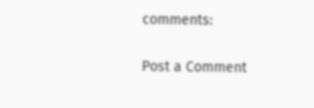comments:

Post a Comment